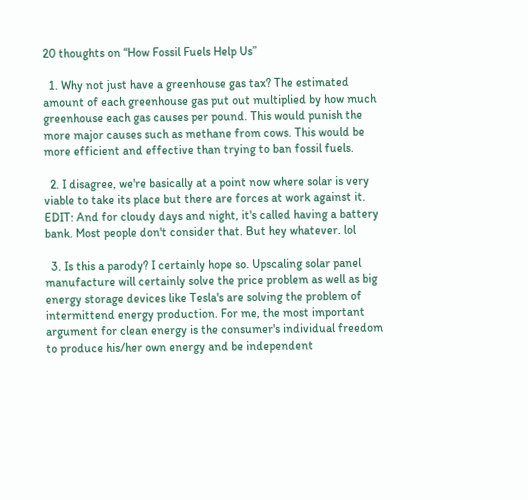20 thoughts on “How Fossil Fuels Help Us”

  1. Why not just have a greenhouse gas tax? The estimated amount of each greenhouse gas put out multiplied by how much greenhouse each gas causes per pound. This would punish the more major causes such as methane from cows. This would be more efficient and effective than trying to ban fossil fuels.

  2. I disagree, we're basically at a point now where solar is very viable to take its place but there are forces at work against it. EDIT: And for cloudy days and night, it's called having a battery bank. Most people don't consider that. But hey whatever. lol

  3. Is this a parody? I certainly hope so. Upscaling solar panel manufacture will certainly solve the price problem as well as big energy storage devices like Tesla's are solving the problem of intermittend energy production. For me, the most important argument for clean energy is the consumer's individual freedom to produce his/her own energy and be independent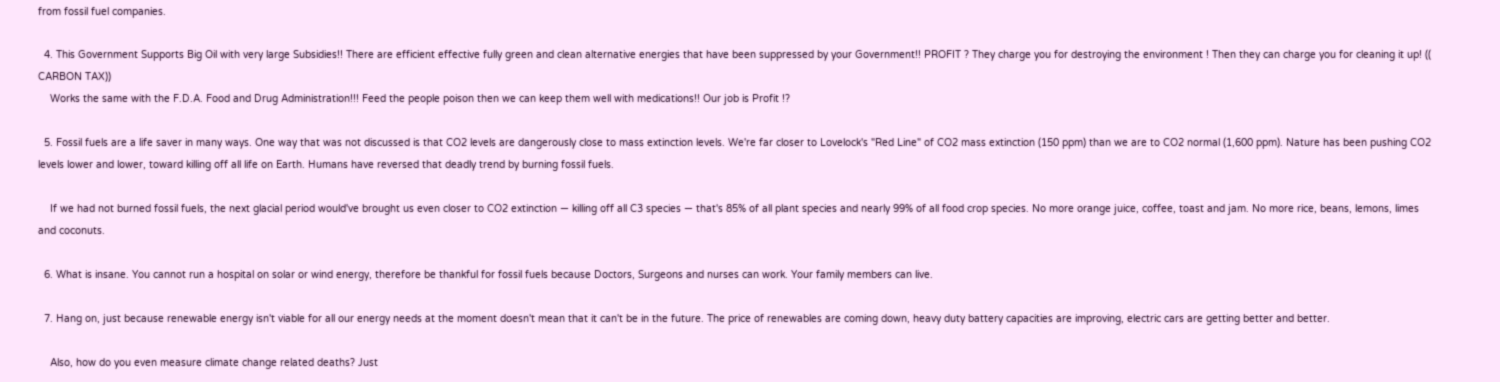from fossil fuel companies.

  4. This Government Supports Big Oil with very large Subsidies!! There are efficient effective fully green and clean alternative energies that have been suppressed by your Government!! PROFIT ? They charge you for destroying the environment ! Then they can charge you for cleaning it up! (( CARBON TAX))
    Works the same with the F.D.A. Food and Drug Administration!!! Feed the people poison then we can keep them well with medications!! Our job is Profit !?

  5. Fossil fuels are a life saver in many ways. One way that was not discussed is that CO2 levels are dangerously close to mass extinction levels. We're far closer to Lovelock's "Red Line" of CO2 mass extinction (150 ppm) than we are to CO2 normal (1,600 ppm). Nature has been pushing CO2 levels lower and lower, toward killing off all life on Earth. Humans have reversed that deadly trend by burning fossil fuels.

    If we had not burned fossil fuels, the next glacial period would've brought us even closer to CO2 extinction — killing off all C3 species — that's 85% of all plant species and nearly 99% of all food crop species. No more orange juice, coffee, toast and jam. No more rice, beans, lemons, limes and coconuts.

  6. What is insane. You cannot run a hospital on solar or wind energy, therefore be thankful for fossil fuels because Doctors, Surgeons and nurses can work. Your family members can live.

  7. Hang on, just because renewable energy isn't viable for all our energy needs at the moment doesn't mean that it can't be in the future. The price of renewables are coming down, heavy duty battery capacities are improving, electric cars are getting better and better.

    Also, how do you even measure climate change related deaths? Just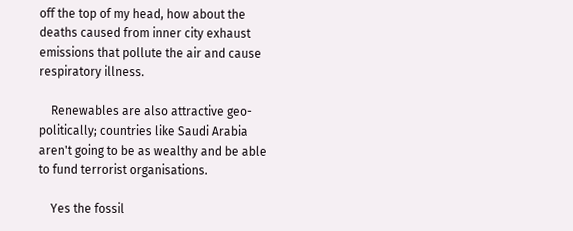off the top of my head, how about the deaths caused from inner city exhaust emissions that pollute the air and cause respiratory illness.

    Renewables are also attractive geo-politically; countries like Saudi Arabia aren't going to be as wealthy and be able to fund terrorist organisations.

    Yes the fossil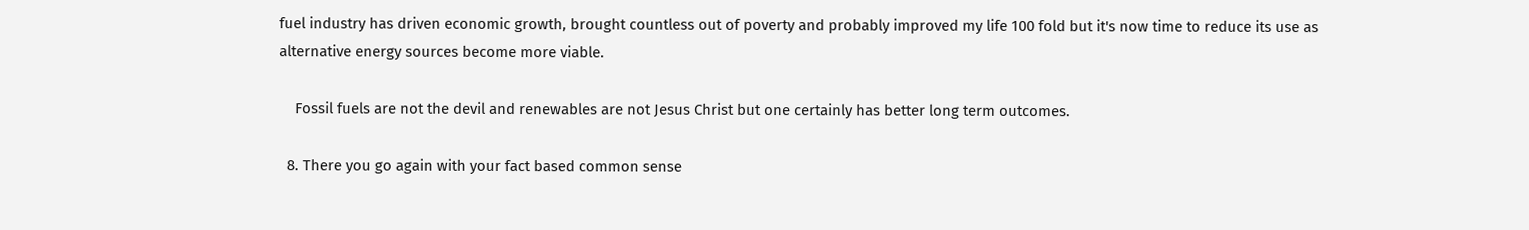fuel industry has driven economic growth, brought countless out of poverty and probably improved my life 100 fold but it's now time to reduce its use as alternative energy sources become more viable.

    Fossil fuels are not the devil and renewables are not Jesus Christ but one certainly has better long term outcomes.

  8. There you go again with your fact based common sense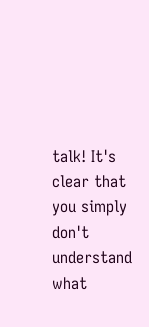talk! It's clear that you simply don't understand what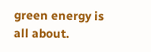green energy is all about.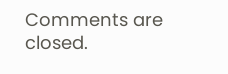Comments are closed.